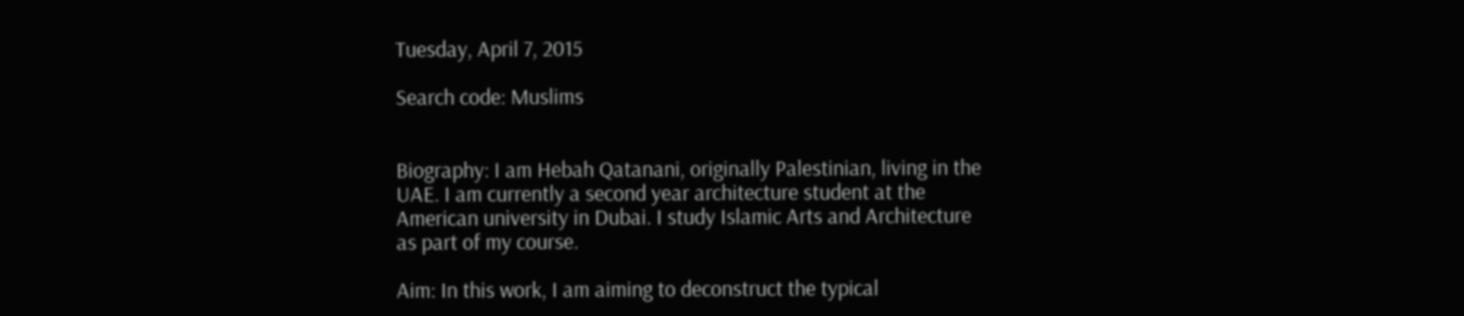Tuesday, April 7, 2015

Search code: Muslims


Biography: I am Hebah Qatanani, originally Palestinian, living in the UAE. I am currently a second year architecture student at the American university in Dubai. I study Islamic Arts and Architecture as part of my course.

Aim: In this work, I am aiming to deconstruct the typical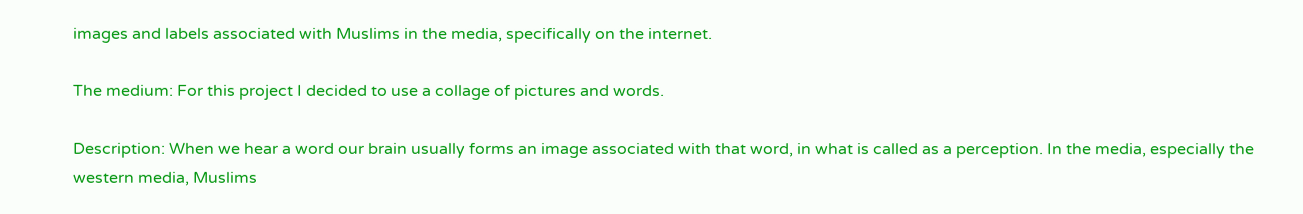images and labels associated with Muslims in the media, specifically on the internet.

The medium: For this project I decided to use a collage of pictures and words.

Description: When we hear a word our brain usually forms an image associated with that word, in what is called as a perception. In the media, especially the western media, Muslims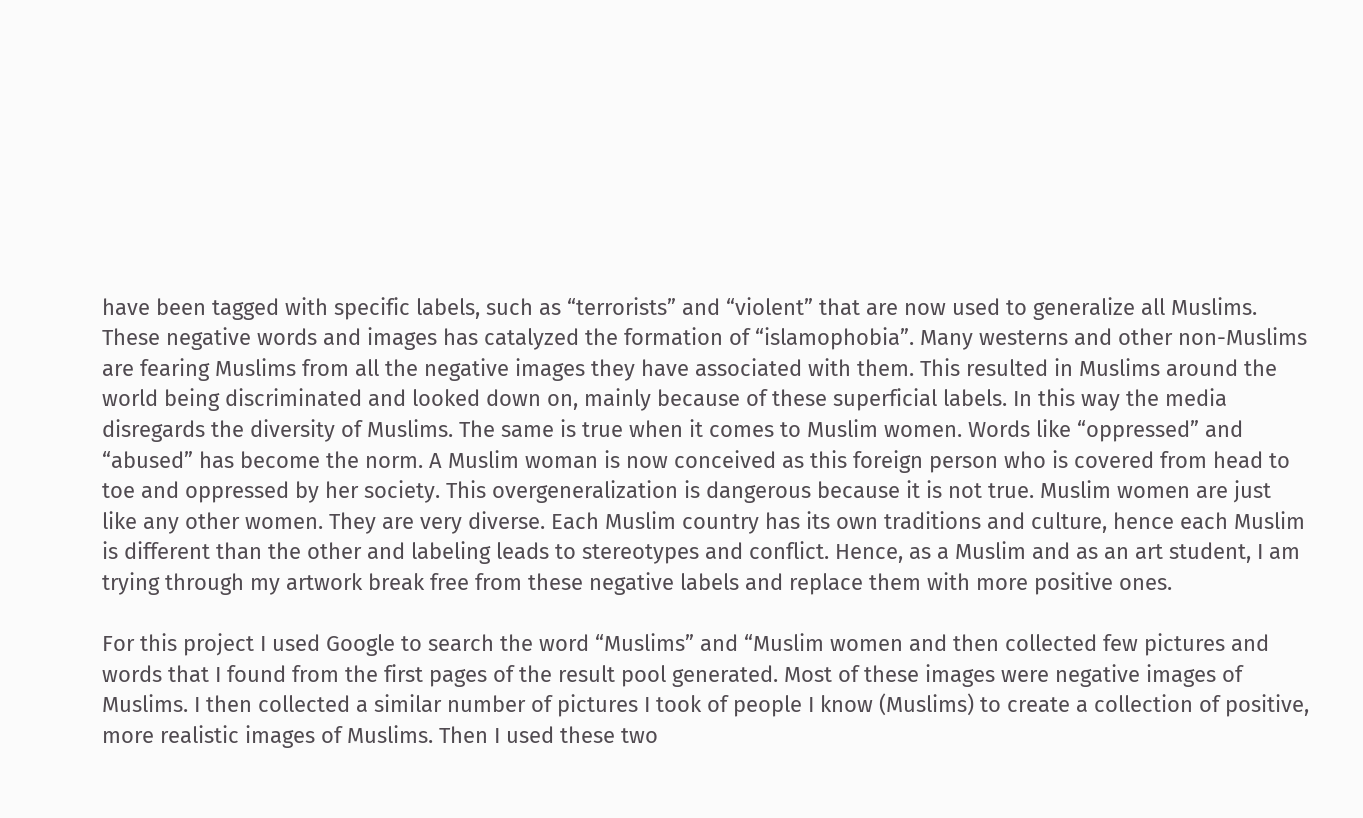have been tagged with specific labels, such as “terrorists” and “violent” that are now used to generalize all Muslims. These negative words and images has catalyzed the formation of “islamophobia”. Many westerns and other non-Muslims are fearing Muslims from all the negative images they have associated with them. This resulted in Muslims around the world being discriminated and looked down on, mainly because of these superficial labels. In this way the media disregards the diversity of Muslims. The same is true when it comes to Muslim women. Words like “oppressed” and “abused” has become the norm. A Muslim woman is now conceived as this foreign person who is covered from head to toe and oppressed by her society. This overgeneralization is dangerous because it is not true. Muslim women are just like any other women. They are very diverse. Each Muslim country has its own traditions and culture, hence each Muslim is different than the other and labeling leads to stereotypes and conflict. Hence, as a Muslim and as an art student, I am trying through my artwork break free from these negative labels and replace them with more positive ones.

For this project I used Google to search the word “Muslims” and “Muslim women and then collected few pictures and words that I found from the first pages of the result pool generated. Most of these images were negative images of Muslims. I then collected a similar number of pictures I took of people I know (Muslims) to create a collection of positive, more realistic images of Muslims. Then I used these two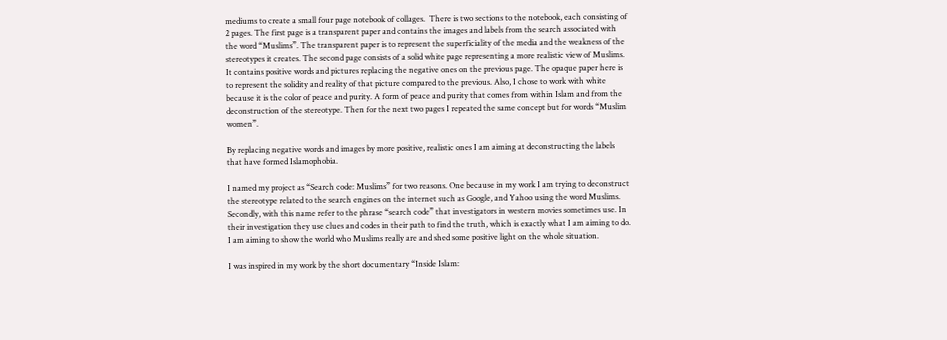mediums to create a small four page notebook of collages.  There is two sections to the notebook, each consisting of 2 pages. The first page is a transparent paper and contains the images and labels from the search associated with the word “Muslims”. The transparent paper is to represent the superficiality of the media and the weakness of the stereotypes it creates. The second page consists of a solid white page representing a more realistic view of Muslims. It contains positive words and pictures replacing the negative ones on the previous page. The opaque paper here is to represent the solidity and reality of that picture compared to the previous. Also, I chose to work with white because it is the color of peace and purity. A form of peace and purity that comes from within Islam and from the deconstruction of the stereotype. Then for the next two pages I repeated the same concept but for words “Muslim women”.

By replacing negative words and images by more positive, realistic ones I am aiming at deconstructing the labels that have formed Islamophobia.

I named my project as “Search code: Muslims” for two reasons. One because in my work I am trying to deconstruct the stereotype related to the search engines on the internet such as Google, and Yahoo using the word Muslims. Secondly, with this name refer to the phrase “search code” that investigators in western movies sometimes use. In their investigation they use clues and codes in their path to find the truth, which is exactly what I am aiming to do. I am aiming to show the world who Muslims really are and shed some positive light on the whole situation.

I was inspired in my work by the short documentary “Inside Islam: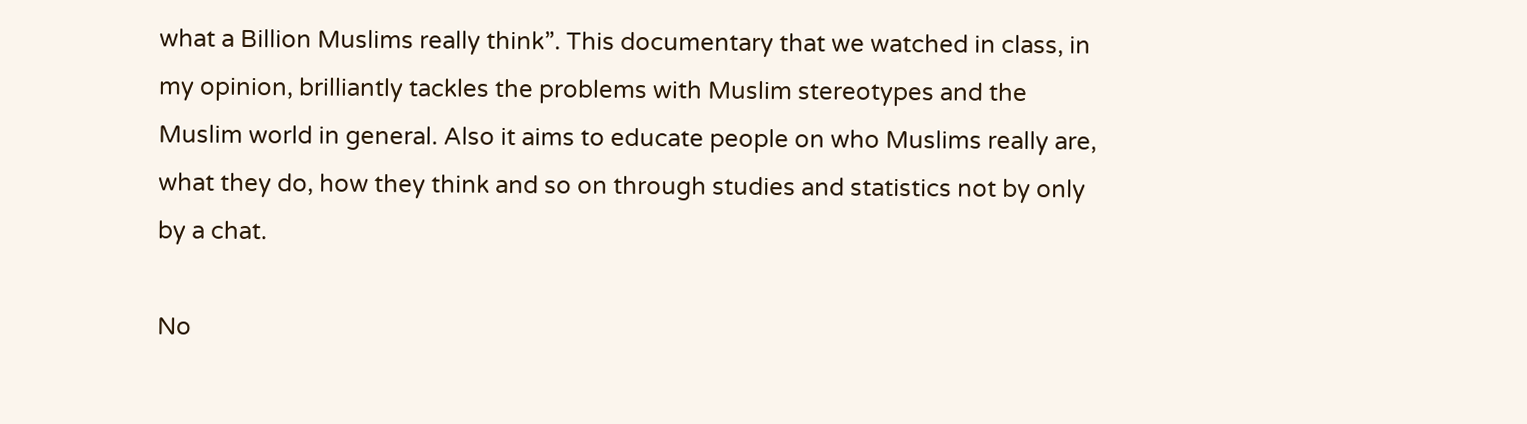what a Billion Muslims really think”. This documentary that we watched in class, in my opinion, brilliantly tackles the problems with Muslim stereotypes and the Muslim world in general. Also it aims to educate people on who Muslims really are, what they do, how they think and so on through studies and statistics not by only by a chat.

No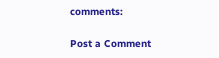comments:

Post a Comment